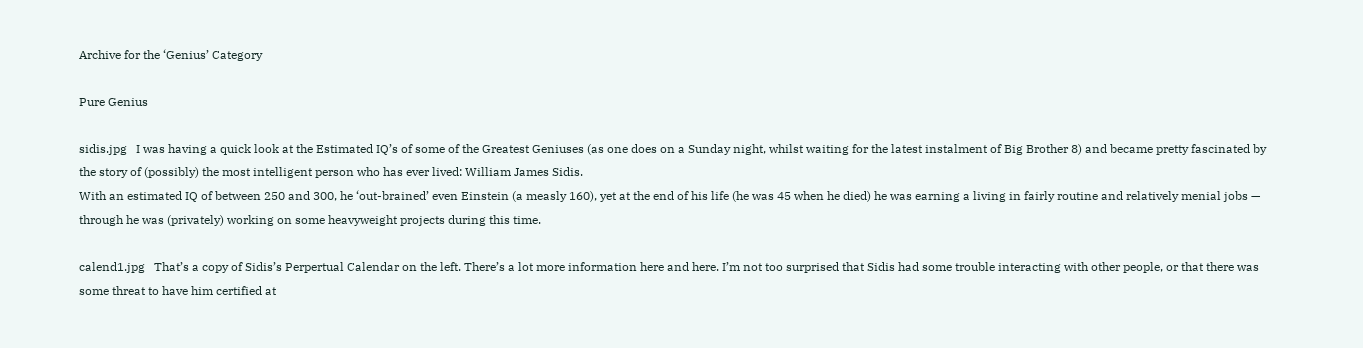Archive for the ‘Genius’ Category

Pure Genius

sidis.jpg   I was having a quick look at the Estimated IQ’s of some of the Greatest Geniuses (as one does on a Sunday night, whilst waiting for the latest instalment of Big Brother 8) and became pretty fascinated by the story of (possibly) the most intelligent person who has ever lived: William James Sidis.
With an estimated IQ of between 250 and 300, he ‘out-brained’ even Einstein (a measly 160), yet at the end of his life (he was 45 when he died) he was earning a living in fairly routine and relatively menial jobs — through he was (privately) working on some heavyweight projects during this time.

calend1.jpg   That’s a copy of Sidis’s Perpertual Calendar on the left. There’s a lot more information here and here. I’m not too surprised that Sidis had some trouble interacting with other people, or that there was some threat to have him certified at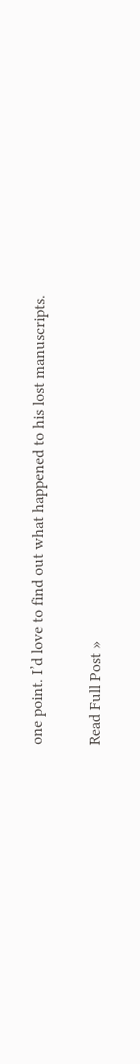one point. I’d love to find out what happened to his lost manuscripts.

Read Full Post »